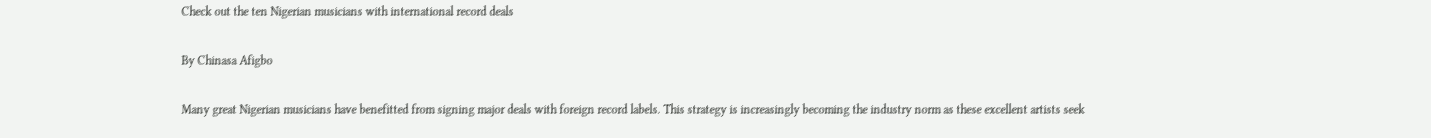Check out the ten Nigerian musicians with international record deals

By Chinasa Afigbo

Many great Nigerian musicians have benefitted from signing major deals with foreign record labels. This strategy is increasingly becoming the industry norm as these excellent artists seek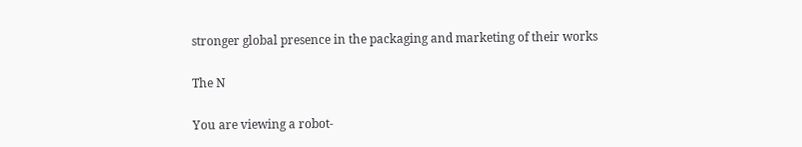stronger global presence in the packaging and marketing of their works

The N

You are viewing a robot-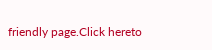friendly page.Click hereto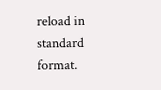reload in standard format.